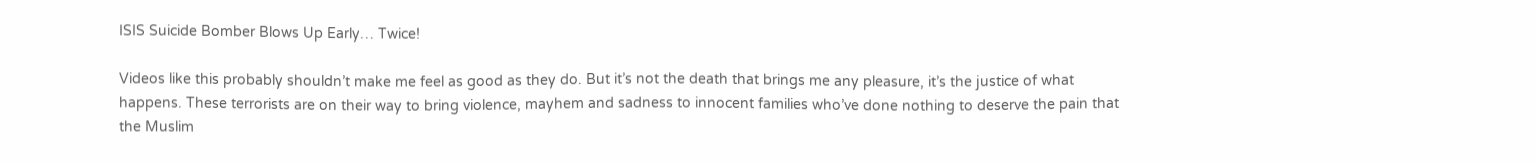ISIS Suicide Bomber Blows Up Early… Twice!

Videos like this probably shouldn’t make me feel as good as they do. But it’s not the death that brings me any pleasure, it’s the justice of what happens. These terrorists are on their way to bring violence, mayhem and sadness to innocent families who’ve done nothing to deserve the pain that the Muslim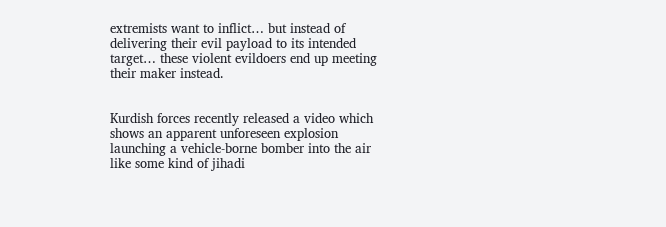extremists want to inflict… but instead of delivering their evil payload to its intended target… these violent evildoers end up meeting their maker instead.


Kurdish forces recently released a video which shows an apparent unforeseen explosion launching a vehicle-borne bomber into the air like some kind of jihadi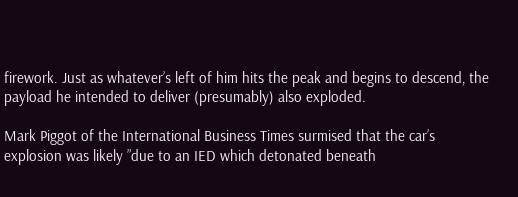firework. Just as whatever’s left of him hits the peak and begins to descend, the payload he intended to deliver (presumably) also exploded.

Mark Piggot of the International Business Times surmised that the car’s explosion was likely ”due to an IED which detonated beneath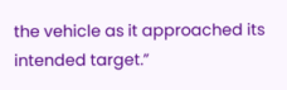the vehicle as it approached its intended target.”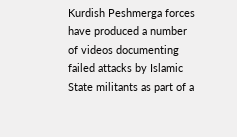Kurdish Peshmerga forces have produced a number of videos documenting failed attacks by Islamic State militants as part of a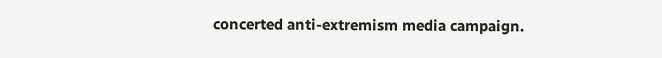concerted anti-extremism media campaign.